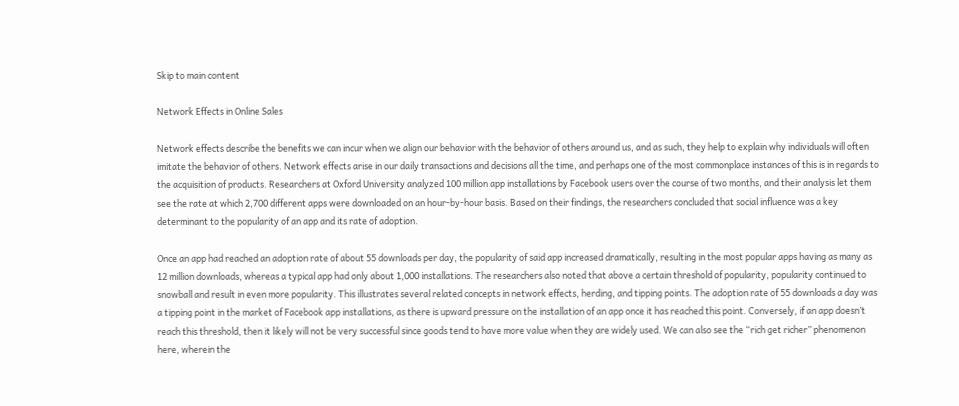Skip to main content

Network Effects in Online Sales

Network effects describe the benefits we can incur when we align our behavior with the behavior of others around us, and as such, they help to explain why individuals will often imitate the behavior of others. Network effects arise in our daily transactions and decisions all the time, and perhaps one of the most commonplace instances of this is in regards to the acquisition of products. Researchers at Oxford University analyzed 100 million app installations by Facebook users over the course of two months, and their analysis let them see the rate at which 2,700 different apps were downloaded on an hour-by-hour basis. Based on their findings, the researchers concluded that social influence was a key determinant to the popularity of an app and its rate of adoption.

Once an app had reached an adoption rate of about 55 downloads per day, the popularity of said app increased dramatically, resulting in the most popular apps having as many as 12 million downloads, whereas a typical app had only about 1,000 installations. The researchers also noted that above a certain threshold of popularity, popularity continued to snowball and result in even more popularity. This illustrates several related concepts in network effects, herding, and tipping points. The adoption rate of 55 downloads a day was a tipping point in the market of Facebook app installations, as there is upward pressure on the installation of an app once it has reached this point. Conversely, if an app doesn’t reach this threshold, then it likely will not be very successful since goods tend to have more value when they are widely used. We can also see the “rich get richer” phenomenon here, wherein the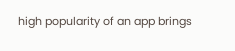high popularity of an app brings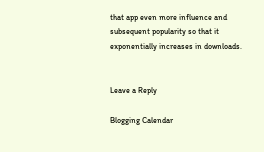that app even more influence and subsequent popularity so that it exponentially increases in downloads.


Leave a Reply

Blogging Calendar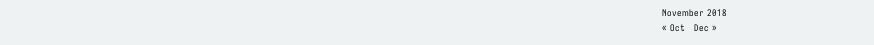November 2018
« Oct   Dec »